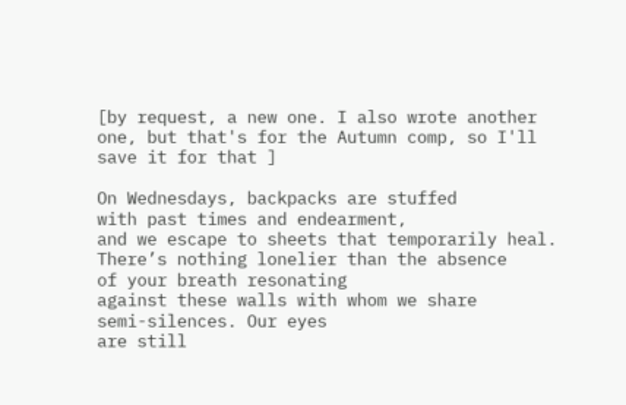[by request, a new one. I also wrote another one, but that's for the Autumn comp, so I'll save it for that ]

On Wednesdays, backpacks are stuffed
with past times and endearment,
and we escape to sheets that temporarily heal.
There’s nothing lonelier than the absence
of your breath resonating
against these walls with whom we share
semi-silences. Our eyes
are still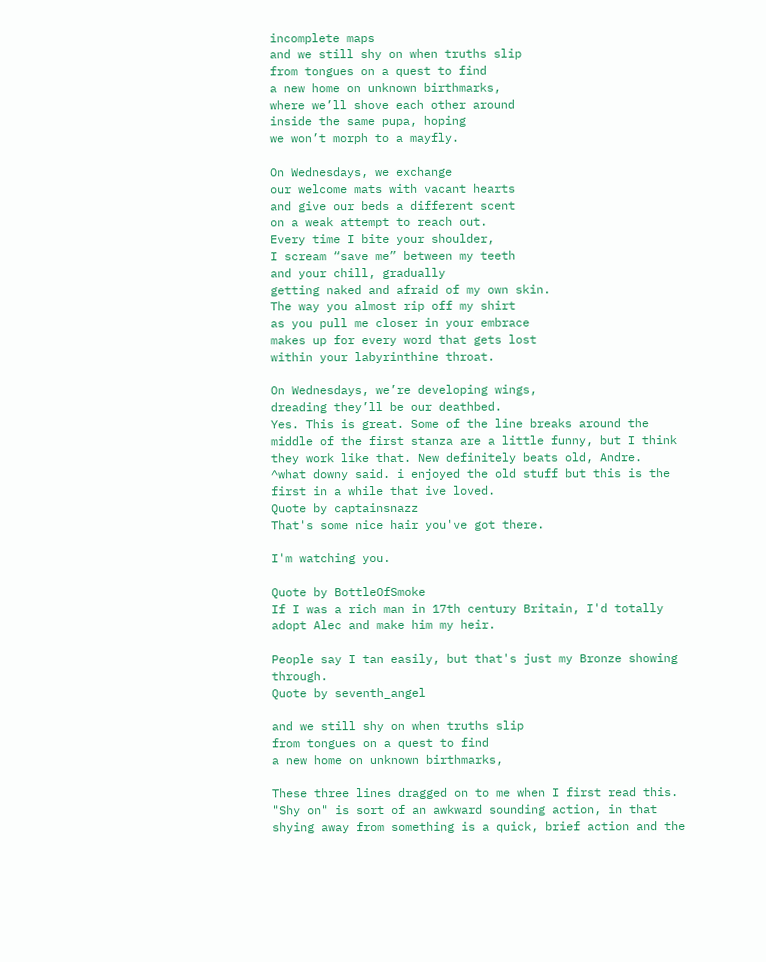incomplete maps
and we still shy on when truths slip
from tongues on a quest to find
a new home on unknown birthmarks,
where we’ll shove each other around
inside the same pupa, hoping
we won’t morph to a mayfly.

On Wednesdays, we exchange
our welcome mats with vacant hearts
and give our beds a different scent
on a weak attempt to reach out.
Every time I bite your shoulder,
I scream “save me” between my teeth
and your chill, gradually
getting naked and afraid of my own skin.
The way you almost rip off my shirt
as you pull me closer in your embrace
makes up for every word that gets lost
within your labyrinthine throat.

On Wednesdays, we’re developing wings,
dreading they’ll be our deathbed.
Yes. This is great. Some of the line breaks around the middle of the first stanza are a little funny, but I think they work like that. New definitely beats old, Andre.
^what downy said. i enjoyed the old stuff but this is the first in a while that ive loved.
Quote by captainsnazz
That's some nice hair you've got there.

I'm watching you.

Quote by BottleOfSmoke
If I was a rich man in 17th century Britain, I'd totally adopt Alec and make him my heir.

People say I tan easily, but that's just my Bronze showing through.
Quote by seventh_angel

and we still shy on when truths slip
from tongues on a quest to find
a new home on unknown birthmarks,

These three lines dragged on to me when I first read this. "Shy on" is sort of an awkward sounding action, in that shying away from something is a quick, brief action and the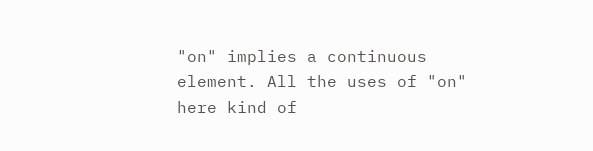"on" implies a continuous element. All the uses of "on" here kind of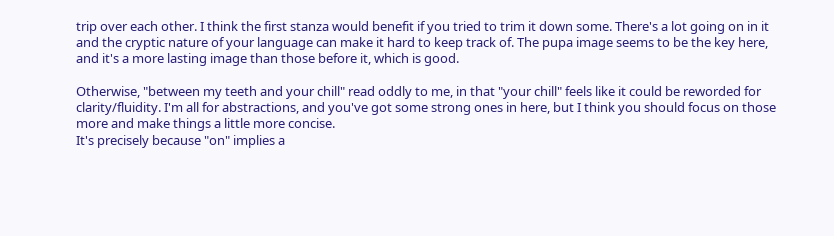trip over each other. I think the first stanza would benefit if you tried to trim it down some. There's a lot going on in it and the cryptic nature of your language can make it hard to keep track of. The pupa image seems to be the key here, and it's a more lasting image than those before it, which is good.

Otherwise, "between my teeth and your chill" read oddly to me, in that "your chill" feels like it could be reworded for clarity/fluidity. I'm all for abstractions, and you've got some strong ones in here, but I think you should focus on those more and make things a little more concise.
It's precisely because "on" implies a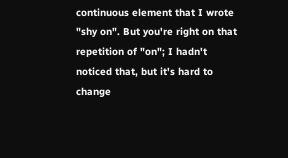continuous element that I wrote "shy on". But you're right on that repetition of "on"; I hadn't noticed that, but it's hard to change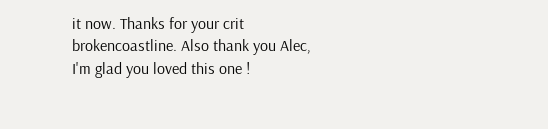it now. Thanks for your crit brokencoastline. Also thank you Alec, I'm glad you loved this one !